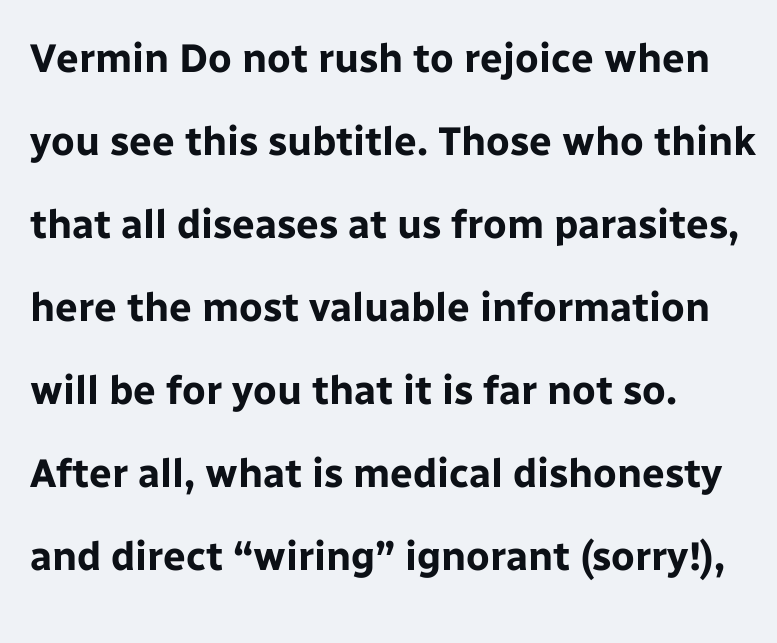Vermin Do not rush to rejoice when you see this subtitle. Those who think that all diseases at us from parasites, here the most valuable information will be for you that it is far not so. After all, what is medical dishonesty and direct “wiring” ignorant (sorry!),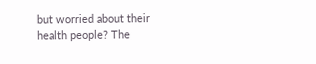but worried about their health people? The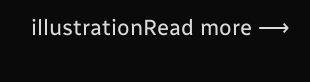illustrationRead more ⟶